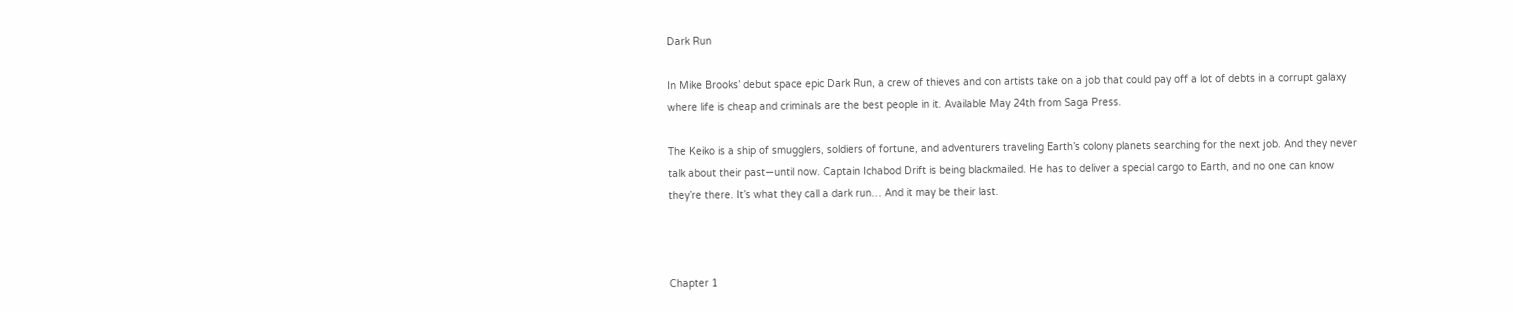Dark Run

In Mike Brooks’ debut space epic Dark Run, a crew of thieves and con artists take on a job that could pay off a lot of debts in a corrupt galaxy where life is cheap and criminals are the best people in it. Available May 24th from Saga Press.

The Keiko is a ship of smugglers, soldiers of fortune, and adventurers traveling Earth’s colony planets searching for the next job. And they never talk about their past—until now. Captain Ichabod Drift is being blackmailed. He has to deliver a special cargo to Earth, and no one can know they’re there. It’s what they call a dark run… And it may be their last.



Chapter 1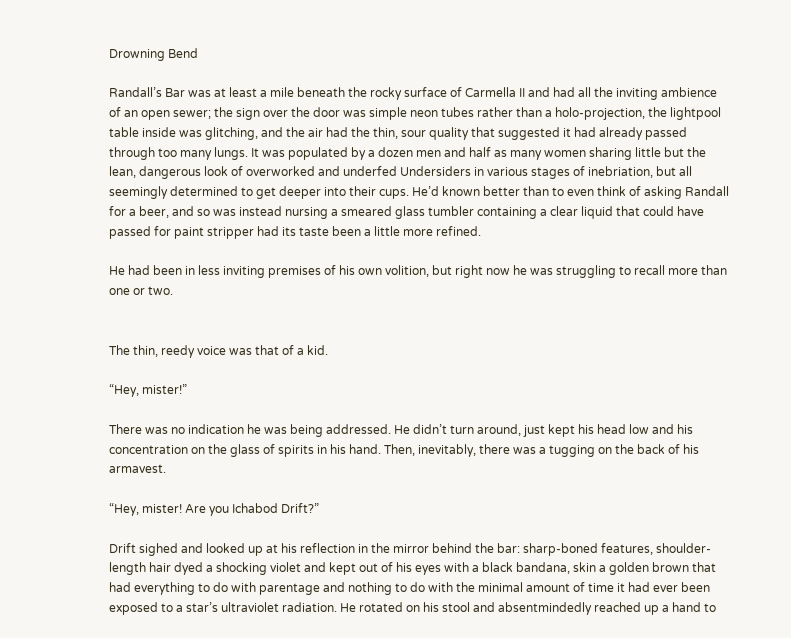Drowning Bend

Randall’s Bar was at least a mile beneath the rocky surface of Carmella II and had all the inviting ambience of an open sewer; the sign over the door was simple neon tubes rather than a holo-projection, the lightpool table inside was glitching, and the air had the thin, sour quality that suggested it had already passed through too many lungs. It was populated by a dozen men and half as many women sharing little but the lean, dangerous look of overworked and underfed Undersiders in various stages of inebriation, but all seemingly determined to get deeper into their cups. He’d known better than to even think of asking Randall for a beer, and so was instead nursing a smeared glass tumbler containing a clear liquid that could have passed for paint stripper had its taste been a little more refined.

He had been in less inviting premises of his own volition, but right now he was struggling to recall more than one or two.


The thin, reedy voice was that of a kid.

“Hey, mister!”

There was no indication he was being addressed. He didn’t turn around, just kept his head low and his concentration on the glass of spirits in his hand. Then, inevitably, there was a tugging on the back of his armavest.

“Hey, mister! Are you Ichabod Drift?”

Drift sighed and looked up at his reflection in the mirror behind the bar: sharp-boned features, shoulder-length hair dyed a shocking violet and kept out of his eyes with a black bandana, skin a golden brown that had everything to do with parentage and nothing to do with the minimal amount of time it had ever been exposed to a star’s ultraviolet radiation. He rotated on his stool and absentmindedly reached up a hand to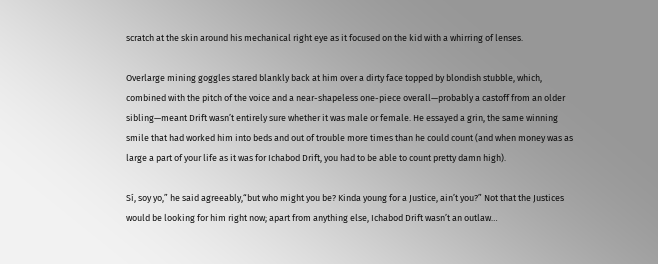scratch at the skin around his mechanical right eye as it focused on the kid with a whirring of lenses.

Overlarge mining goggles stared blankly back at him over a dirty face topped by blondish stubble, which, combined with the pitch of the voice and a near-shapeless one-piece overall—probably a castoff from an older sibling—meant Drift wasn’t entirely sure whether it was male or female. He essayed a grin, the same winning smile that had worked him into beds and out of trouble more times than he could count (and when money was as large a part of your life as it was for Ichabod Drift, you had to be able to count pretty damn high).

Sí, soy yo,” he said agreeably,“but who might you be? Kinda young for a Justice, ain’t you?” Not that the Justices would be looking for him right now; apart from anything else, Ichabod Drift wasn’t an outlaw…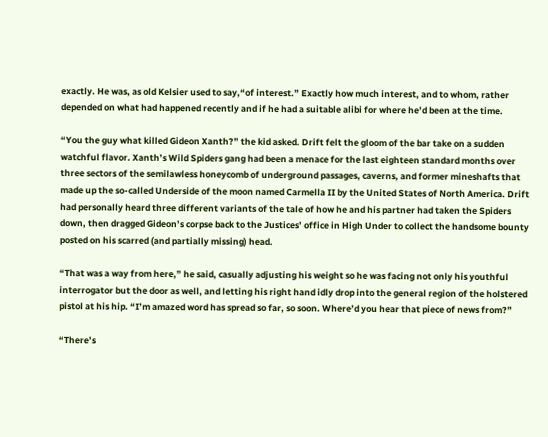exactly. He was, as old Kelsier used to say,“of interest.” Exactly how much interest, and to whom, rather depended on what had happened recently and if he had a suitable alibi for where he’d been at the time.

“You the guy what killed Gideon Xanth?” the kid asked. Drift felt the gloom of the bar take on a sudden watchful flavor. Xanth’s Wild Spiders gang had been a menace for the last eighteen standard months over three sectors of the semilawless honeycomb of underground passages, caverns, and former mineshafts that made up the so-called Underside of the moon named Carmella II by the United States of North America. Drift had personally heard three different variants of the tale of how he and his partner had taken the Spiders down, then dragged Gideon’s corpse back to the Justices’ office in High Under to collect the handsome bounty posted on his scarred (and partially missing) head.

“That was a way from here,” he said, casually adjusting his weight so he was facing not only his youthful interrogator but the door as well, and letting his right hand idly drop into the general region of the holstered pistol at his hip. “I’m amazed word has spread so far, so soon. Where’d you hear that piece of news from?”

“There’s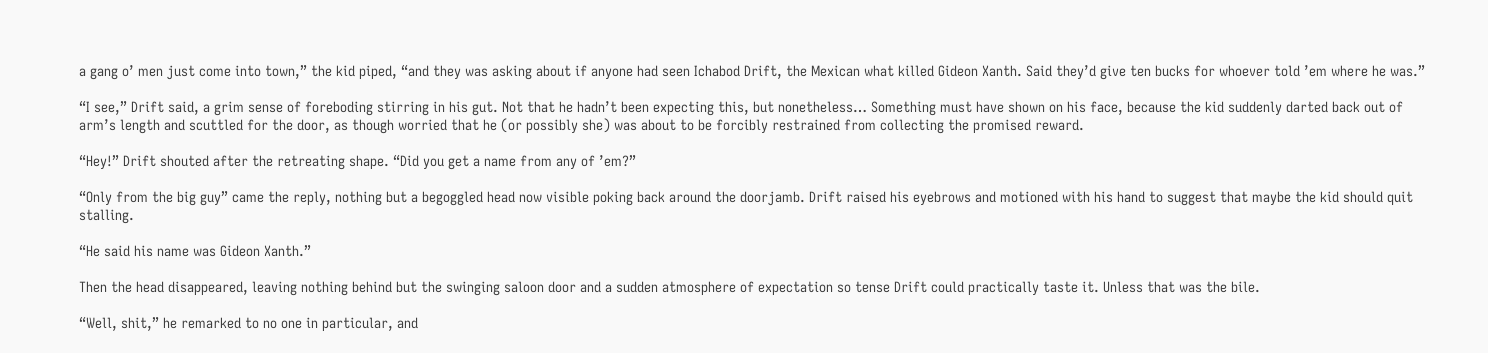a gang o’ men just come into town,” the kid piped, “and they was asking about if anyone had seen Ichabod Drift, the Mexican what killed Gideon Xanth. Said they’d give ten bucks for whoever told ’em where he was.”

“I see,” Drift said, a grim sense of foreboding stirring in his gut. Not that he hadn’t been expecting this, but nonetheless… Something must have shown on his face, because the kid suddenly darted back out of arm’s length and scuttled for the door, as though worried that he (or possibly she) was about to be forcibly restrained from collecting the promised reward.

“Hey!” Drift shouted after the retreating shape. “Did you get a name from any of ’em?”

“Only from the big guy” came the reply, nothing but a begoggled head now visible poking back around the doorjamb. Drift raised his eyebrows and motioned with his hand to suggest that maybe the kid should quit stalling.

“He said his name was Gideon Xanth.”

Then the head disappeared, leaving nothing behind but the swinging saloon door and a sudden atmosphere of expectation so tense Drift could practically taste it. Unless that was the bile.

“Well, shit,” he remarked to no one in particular, and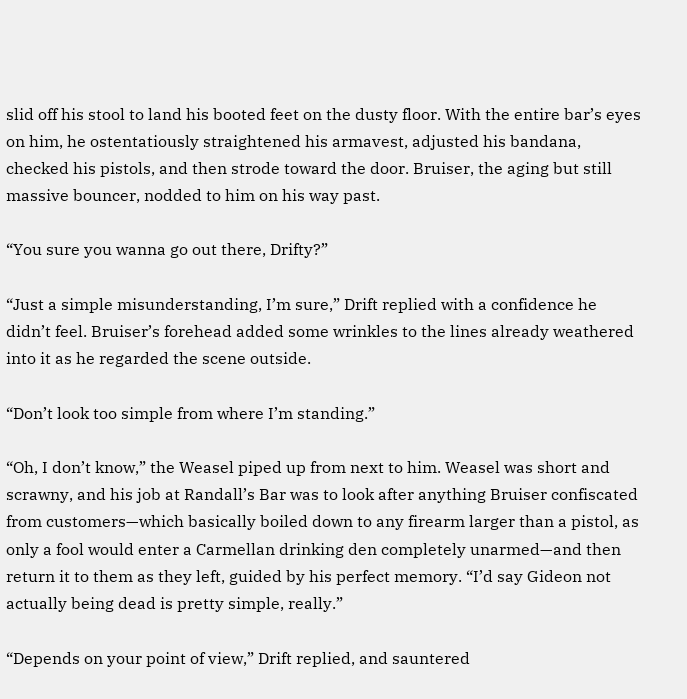slid off his stool to land his booted feet on the dusty floor. With the entire bar’s eyes on him, he ostentatiously straightened his armavest, adjusted his bandana, checked his pistols, and then strode toward the door. Bruiser, the aging but still massive bouncer, nodded to him on his way past.

“You sure you wanna go out there, Drifty?”

“Just a simple misunderstanding, I’m sure,” Drift replied with a confidence he didn’t feel. Bruiser’s forehead added some wrinkles to the lines already weathered into it as he regarded the scene outside.

“Don’t look too simple from where I’m standing.”

“Oh, I don’t know,” the Weasel piped up from next to him. Weasel was short and scrawny, and his job at Randall’s Bar was to look after anything Bruiser confiscated from customers—which basically boiled down to any firearm larger than a pistol, as only a fool would enter a Carmellan drinking den completely unarmed—and then return it to them as they left, guided by his perfect memory. “I’d say Gideon not actually being dead is pretty simple, really.”

“Depends on your point of view,” Drift replied, and sauntered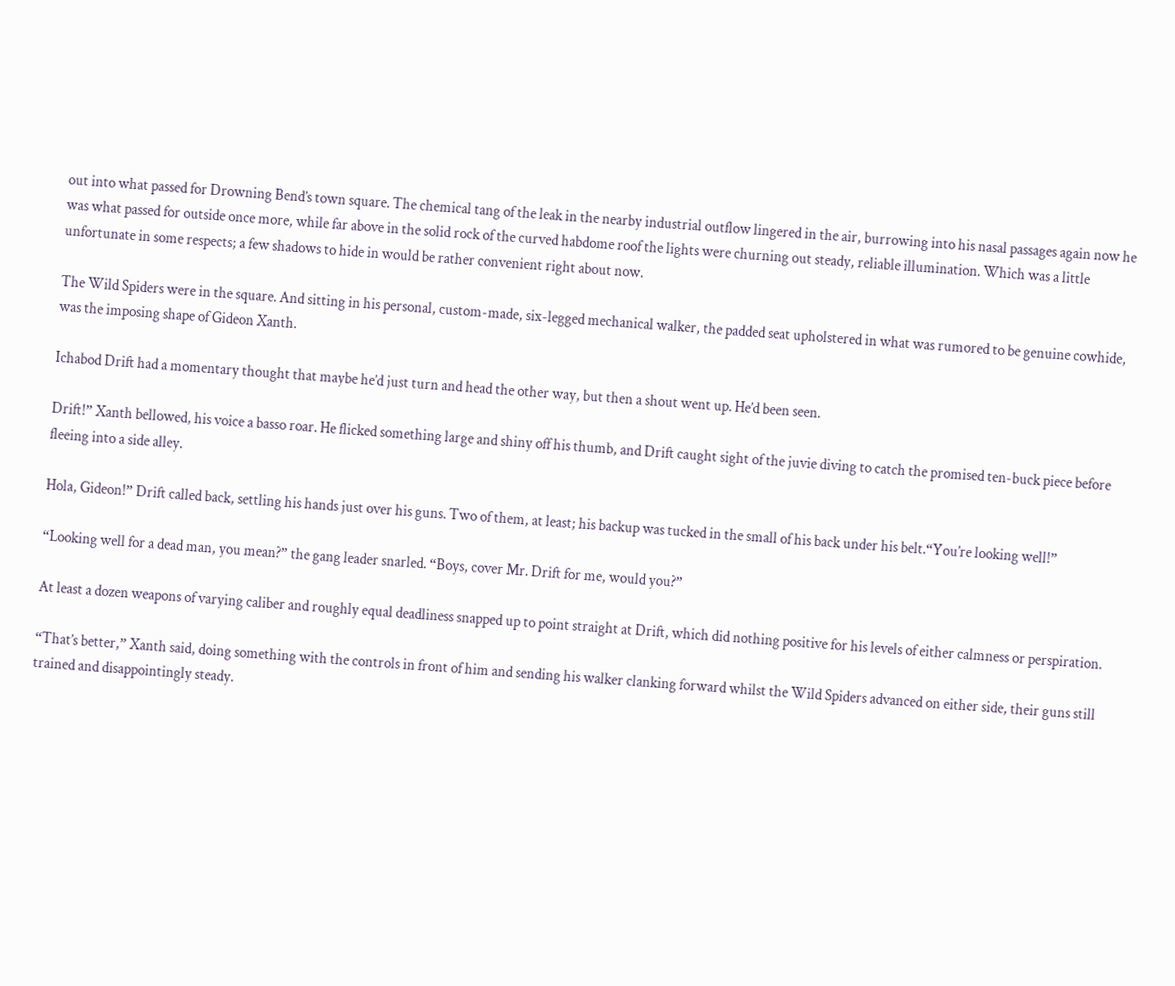out into what passed for Drowning Bend’s town square. The chemical tang of the leak in the nearby industrial outflow lingered in the air, burrowing into his nasal passages again now he was what passed for outside once more, while far above in the solid rock of the curved habdome roof the lights were churning out steady, reliable illumination. Which was a little unfortunate in some respects; a few shadows to hide in would be rather convenient right about now.

The Wild Spiders were in the square. And sitting in his personal, custom-made, six-legged mechanical walker, the padded seat upholstered in what was rumored to be genuine cowhide, was the imposing shape of Gideon Xanth.

Ichabod Drift had a momentary thought that maybe he’d just turn and head the other way, but then a shout went up. He’d been seen.

Drift!” Xanth bellowed, his voice a basso roar. He flicked something large and shiny off his thumb, and Drift caught sight of the juvie diving to catch the promised ten-buck piece before fleeing into a side alley.

Hola, Gideon!” Drift called back, settling his hands just over his guns. Two of them, at least; his backup was tucked in the small of his back under his belt.“You’re looking well!”

“Looking well for a dead man, you mean?” the gang leader snarled. “Boys, cover Mr. Drift for me, would you?”

At least a dozen weapons of varying caliber and roughly equal deadliness snapped up to point straight at Drift, which did nothing positive for his levels of either calmness or perspiration.

“That’s better,” Xanth said, doing something with the controls in front of him and sending his walker clanking forward whilst the Wild Spiders advanced on either side, their guns still trained and disappointingly steady.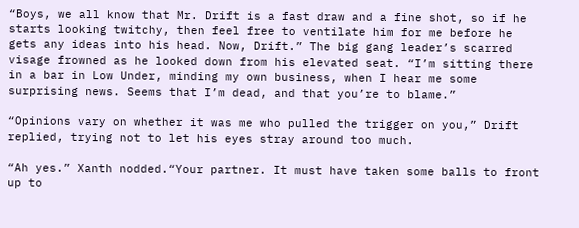“Boys, we all know that Mr. Drift is a fast draw and a fine shot, so if he starts looking twitchy, then feel free to ventilate him for me before he gets any ideas into his head. Now, Drift.” The big gang leader’s scarred visage frowned as he looked down from his elevated seat. “I’m sitting there in a bar in Low Under, minding my own business, when I hear me some surprising news. Seems that I’m dead, and that you’re to blame.”

“Opinions vary on whether it was me who pulled the trigger on you,” Drift replied, trying not to let his eyes stray around too much.

“Ah yes.” Xanth nodded.“Your partner. It must have taken some balls to front up to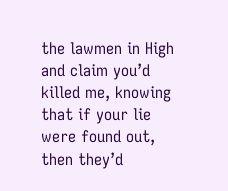the lawmen in High and claim you’d killed me, knowing that if your lie were found out, then they’d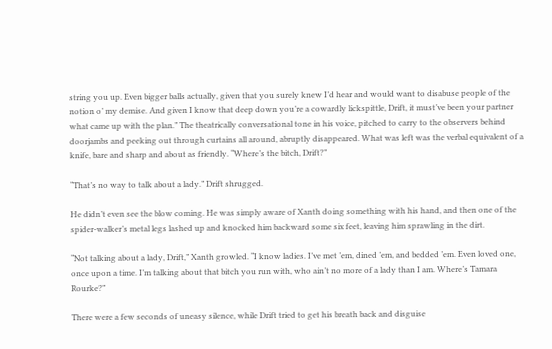string you up. Even bigger balls actually, given that you surely knew I’d hear and would want to disabuse people of the notion o’ my demise. And given I know that deep down you’re a cowardly lickspittle, Drift, it must’ve been your partner what came up with the plan.” The theatrically conversational tone in his voice, pitched to carry to the observers behind doorjambs and peeking out through curtains all around, abruptly disappeared. What was left was the verbal equivalent of a knife, bare and sharp and about as friendly. “Where’s the bitch, Drift?”

“That’s no way to talk about a lady.” Drift shrugged.

He didn’t even see the blow coming. He was simply aware of Xanth doing something with his hand, and then one of the spider-walker’s metal legs lashed up and knocked him backward some six feet, leaving him sprawling in the dirt.

“Not talking about a lady, Drift,” Xanth growled. “I know ladies. I’ve met ’em, dined ’em, and bedded ’em. Even loved one, once upon a time. I’m talking about that bitch you run with, who ain’t no more of a lady than I am. Where’s Tamara Rourke?”

There were a few seconds of uneasy silence, while Drift tried to get his breath back and disguise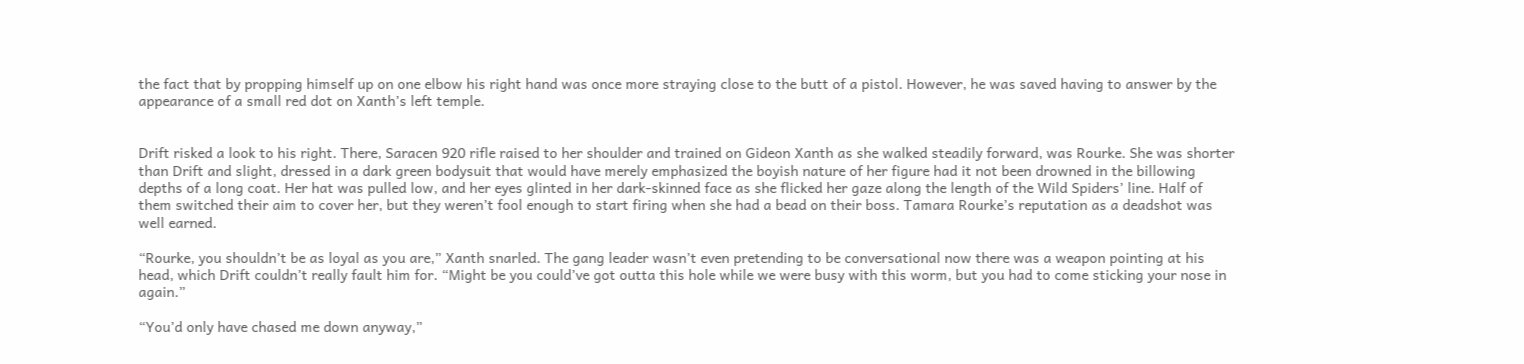the fact that by propping himself up on one elbow his right hand was once more straying close to the butt of a pistol. However, he was saved having to answer by the appearance of a small red dot on Xanth’s left temple.


Drift risked a look to his right. There, Saracen 920 rifle raised to her shoulder and trained on Gideon Xanth as she walked steadily forward, was Rourke. She was shorter than Drift and slight, dressed in a dark green bodysuit that would have merely emphasized the boyish nature of her figure had it not been drowned in the billowing depths of a long coat. Her hat was pulled low, and her eyes glinted in her dark-skinned face as she flicked her gaze along the length of the Wild Spiders’ line. Half of them switched their aim to cover her, but they weren’t fool enough to start firing when she had a bead on their boss. Tamara Rourke’s reputation as a deadshot was well earned.

“Rourke, you shouldn’t be as loyal as you are,” Xanth snarled. The gang leader wasn’t even pretending to be conversational now there was a weapon pointing at his head, which Drift couldn’t really fault him for. “Might be you could’ve got outta this hole while we were busy with this worm, but you had to come sticking your nose in again.”

“You’d only have chased me down anyway,”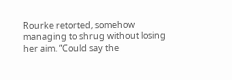Rourke retorted, somehow managing to shrug without losing her aim. “Could say the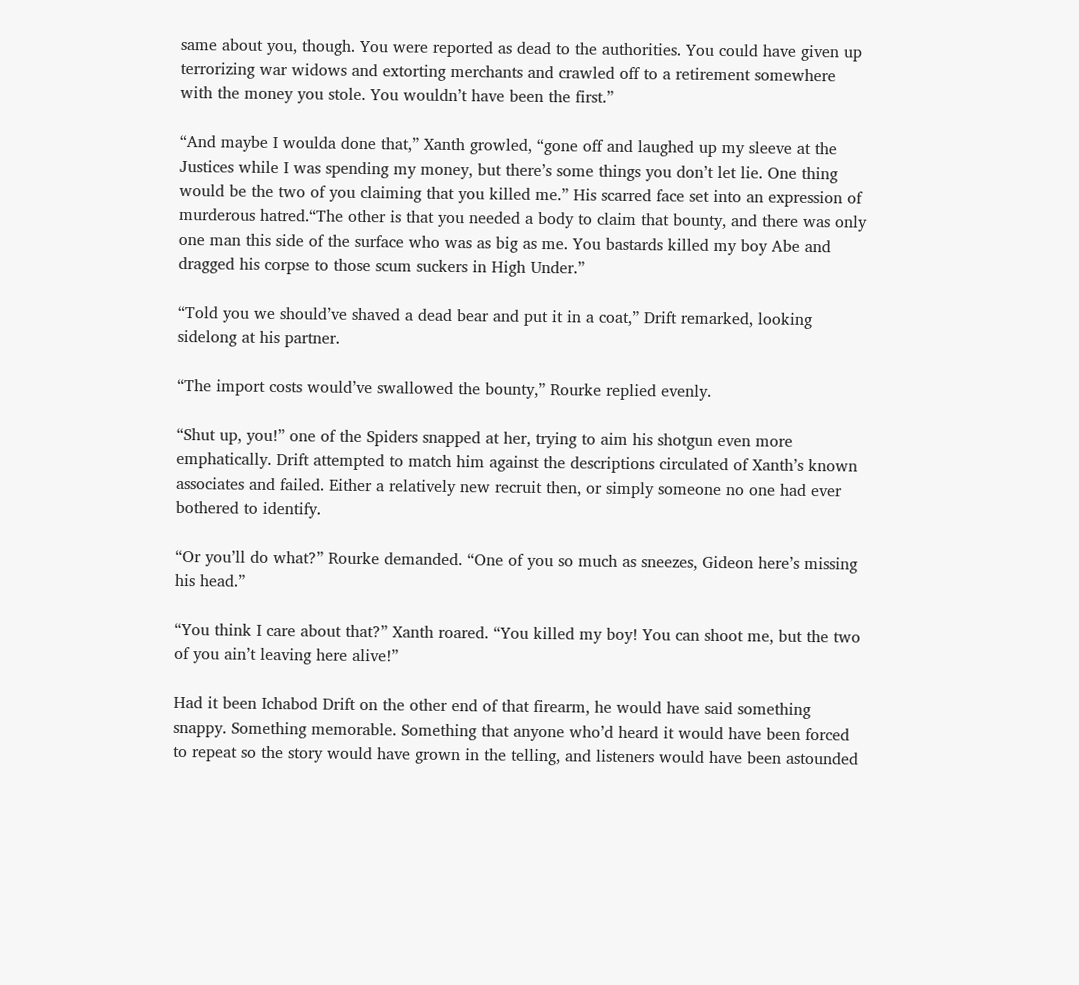same about you, though. You were reported as dead to the authorities. You could have given up terrorizing war widows and extorting merchants and crawled off to a retirement somewhere with the money you stole. You wouldn’t have been the first.”

“And maybe I woulda done that,” Xanth growled, “gone off and laughed up my sleeve at the Justices while I was spending my money, but there’s some things you don’t let lie. One thing would be the two of you claiming that you killed me.” His scarred face set into an expression of murderous hatred.“The other is that you needed a body to claim that bounty, and there was only one man this side of the surface who was as big as me. You bastards killed my boy Abe and dragged his corpse to those scum suckers in High Under.”

“Told you we should’ve shaved a dead bear and put it in a coat,” Drift remarked, looking sidelong at his partner.

“The import costs would’ve swallowed the bounty,” Rourke replied evenly.

“Shut up, you!” one of the Spiders snapped at her, trying to aim his shotgun even more emphatically. Drift attempted to match him against the descriptions circulated of Xanth’s known associates and failed. Either a relatively new recruit then, or simply someone no one had ever bothered to identify.

“Or you’ll do what?” Rourke demanded. “One of you so much as sneezes, Gideon here’s missing his head.”

“You think I care about that?” Xanth roared. “You killed my boy! You can shoot me, but the two of you ain’t leaving here alive!”

Had it been Ichabod Drift on the other end of that firearm, he would have said something snappy. Something memorable. Something that anyone who’d heard it would have been forced to repeat so the story would have grown in the telling, and listeners would have been astounded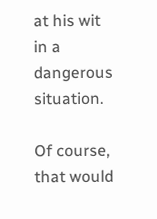at his wit in a dangerous situation.

Of course, that would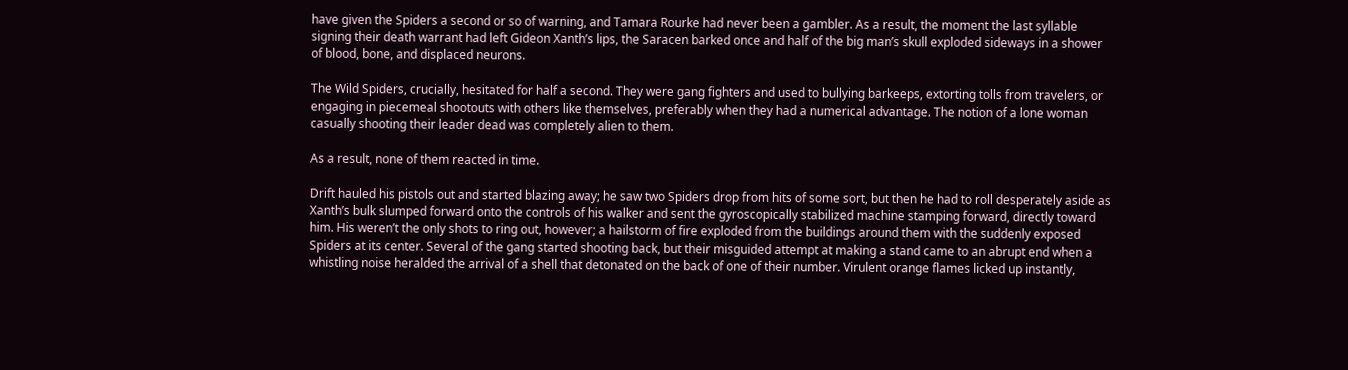have given the Spiders a second or so of warning, and Tamara Rourke had never been a gambler. As a result, the moment the last syllable signing their death warrant had left Gideon Xanth’s lips, the Saracen barked once and half of the big man’s skull exploded sideways in a shower of blood, bone, and displaced neurons.

The Wild Spiders, crucially, hesitated for half a second. They were gang fighters and used to bullying barkeeps, extorting tolls from travelers, or engaging in piecemeal shootouts with others like themselves, preferably when they had a numerical advantage. The notion of a lone woman casually shooting their leader dead was completely alien to them.

As a result, none of them reacted in time.

Drift hauled his pistols out and started blazing away; he saw two Spiders drop from hits of some sort, but then he had to roll desperately aside as Xanth’s bulk slumped forward onto the controls of his walker and sent the gyroscopically stabilized machine stamping forward, directly toward him. His weren’t the only shots to ring out, however; a hailstorm of fire exploded from the buildings around them with the suddenly exposed Spiders at its center. Several of the gang started shooting back, but their misguided attempt at making a stand came to an abrupt end when a whistling noise heralded the arrival of a shell that detonated on the back of one of their number. Virulent orange flames licked up instantly,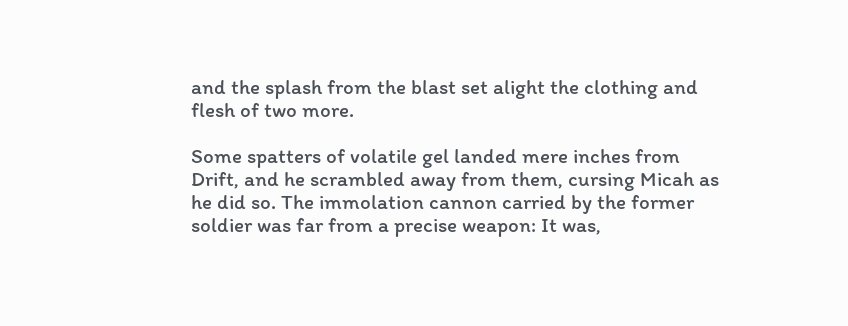and the splash from the blast set alight the clothing and flesh of two more.

Some spatters of volatile gel landed mere inches from Drift, and he scrambled away from them, cursing Micah as he did so. The immolation cannon carried by the former soldier was far from a precise weapon: It was,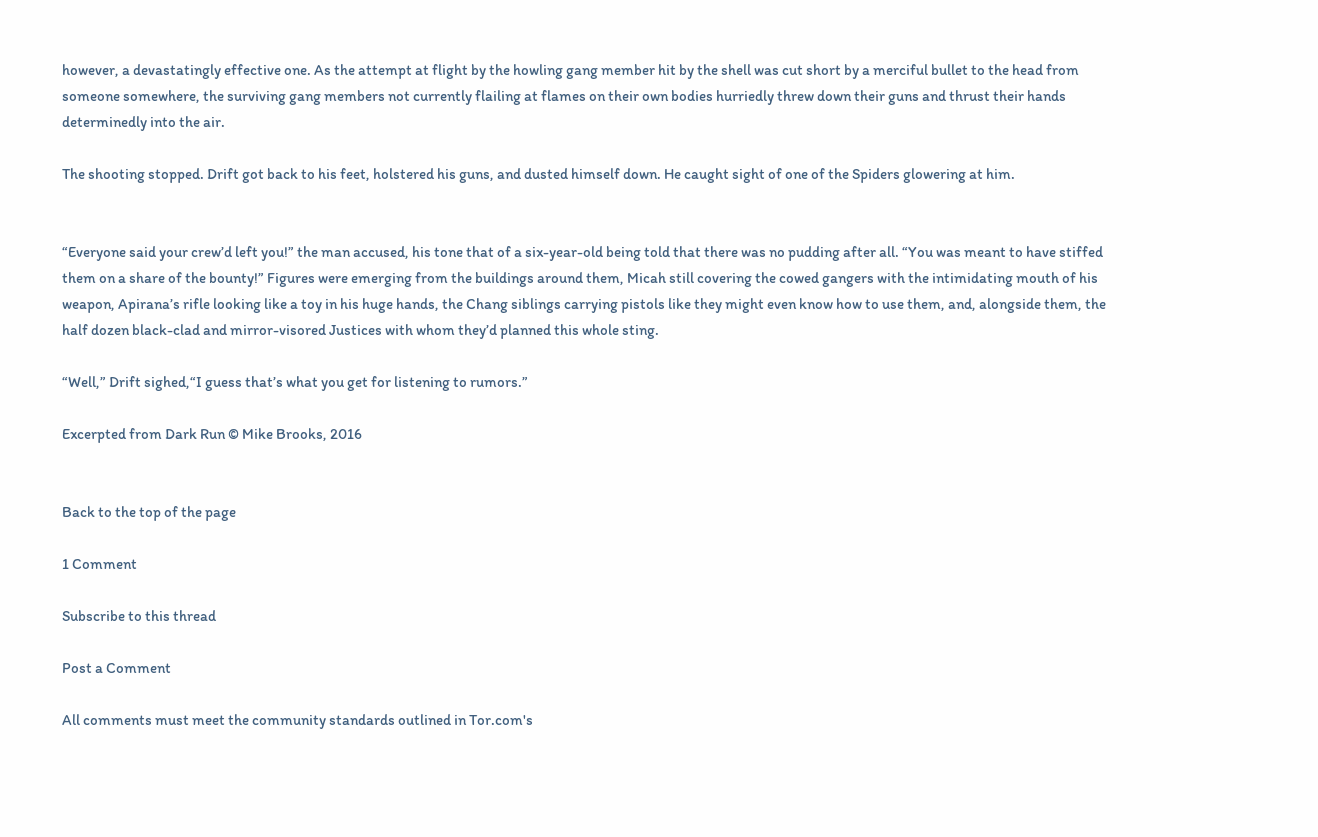however, a devastatingly effective one. As the attempt at flight by the howling gang member hit by the shell was cut short by a merciful bullet to the head from someone somewhere, the surviving gang members not currently flailing at flames on their own bodies hurriedly threw down their guns and thrust their hands determinedly into the air.

The shooting stopped. Drift got back to his feet, holstered his guns, and dusted himself down. He caught sight of one of the Spiders glowering at him.


“Everyone said your crew’d left you!” the man accused, his tone that of a six-year-old being told that there was no pudding after all. “You was meant to have stiffed them on a share of the bounty!” Figures were emerging from the buildings around them, Micah still covering the cowed gangers with the intimidating mouth of his weapon, Apirana’s rifle looking like a toy in his huge hands, the Chang siblings carrying pistols like they might even know how to use them, and, alongside them, the half dozen black-clad and mirror-visored Justices with whom they’d planned this whole sting.

“Well,” Drift sighed,“I guess that’s what you get for listening to rumors.”

Excerpted from Dark Run © Mike Brooks, 2016


Back to the top of the page

1 Comment

Subscribe to this thread

Post a Comment

All comments must meet the community standards outlined in Tor.com's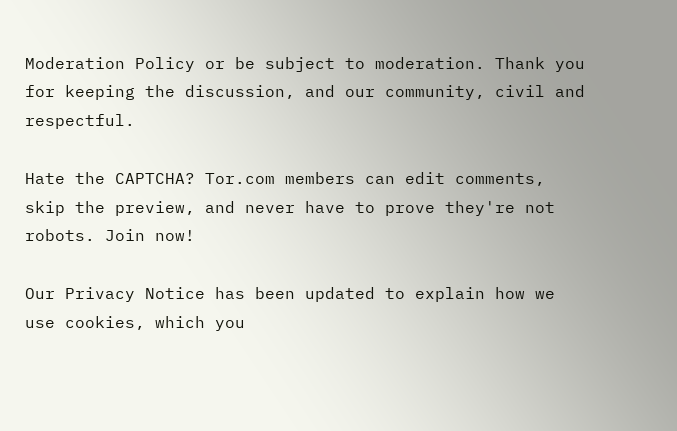Moderation Policy or be subject to moderation. Thank you for keeping the discussion, and our community, civil and respectful.

Hate the CAPTCHA? Tor.com members can edit comments, skip the preview, and never have to prove they're not robots. Join now!

Our Privacy Notice has been updated to explain how we use cookies, which you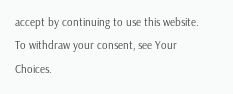accept by continuing to use this website. To withdraw your consent, see Your Choices.